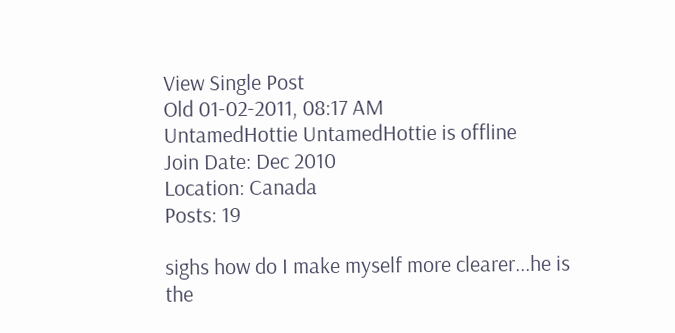View Single Post
Old 01-02-2011, 08:17 AM
UntamedHottie UntamedHottie is offline
Join Date: Dec 2010
Location: Canada
Posts: 19

sighs how do I make myself more clearer...he is the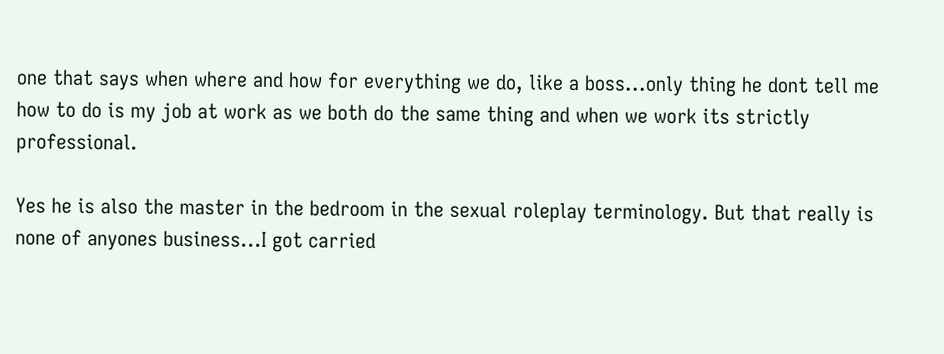one that says when where and how for everything we do, like a boss...only thing he dont tell me how to do is my job at work as we both do the same thing and when we work its strictly professional.

Yes he is also the master in the bedroom in the sexual roleplay terminology. But that really is none of anyones business...I got carried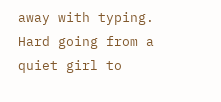away with typing. Hard going from a quiet girl to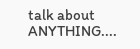talk about ANYTHING....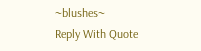~blushes~
Reply With Quote